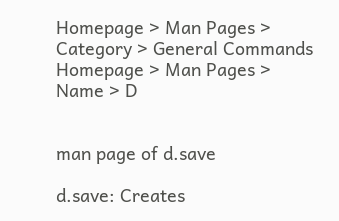Homepage > Man Pages > Category > General Commands
Homepage > Man Pages > Name > D


man page of d.save

d.save: Creates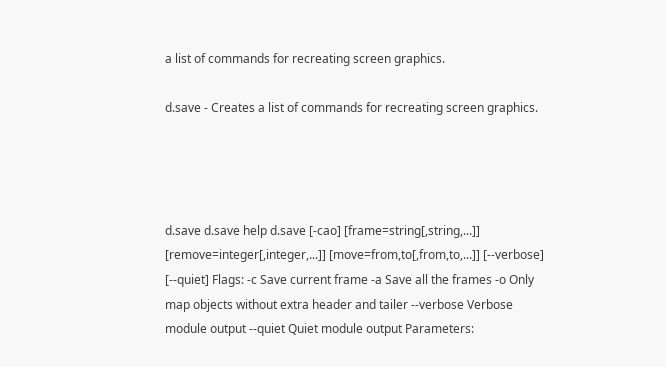a list of commands for recreating screen graphics.

d.save - Creates a list of commands for recreating screen graphics.




d.save d.save help d.save [-cao] [frame=string[,string,...]] [remove=integer[,integer,...]] [move=from,to[,from,to,...]] [--verbose] [--quiet] Flags: -c Save current frame -a Save all the frames -o Only map objects without extra header and tailer --verbose Verbose module output --quiet Quiet module output Parameters: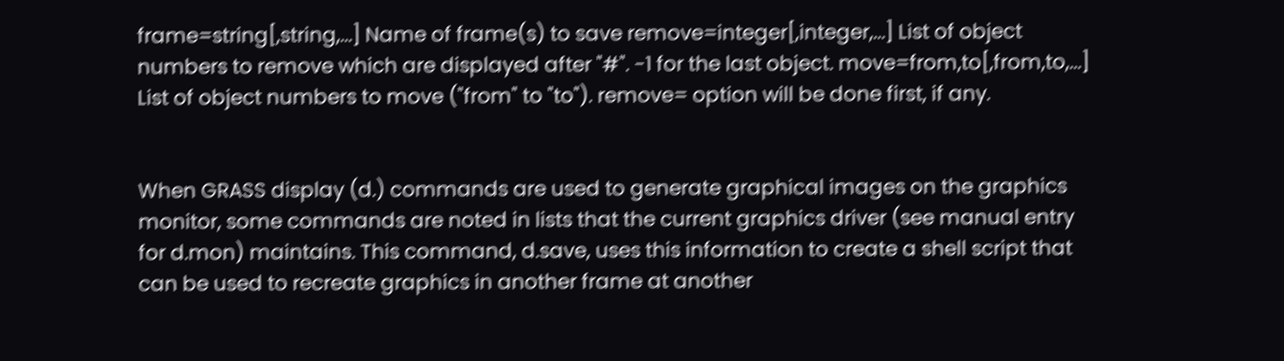frame=string[,string,...] Name of frame(s) to save remove=integer[,integer,...] List of object numbers to remove which are displayed after "#". -1 for the last object. move=from,to[,from,to,...] List of object numbers to move ("from" to "to"). remove= option will be done first, if any.


When GRASS display (d.) commands are used to generate graphical images on the graphics monitor, some commands are noted in lists that the current graphics driver (see manual entry for d.mon) maintains. This command, d.save, uses this information to create a shell script that can be used to recreate graphics in another frame at another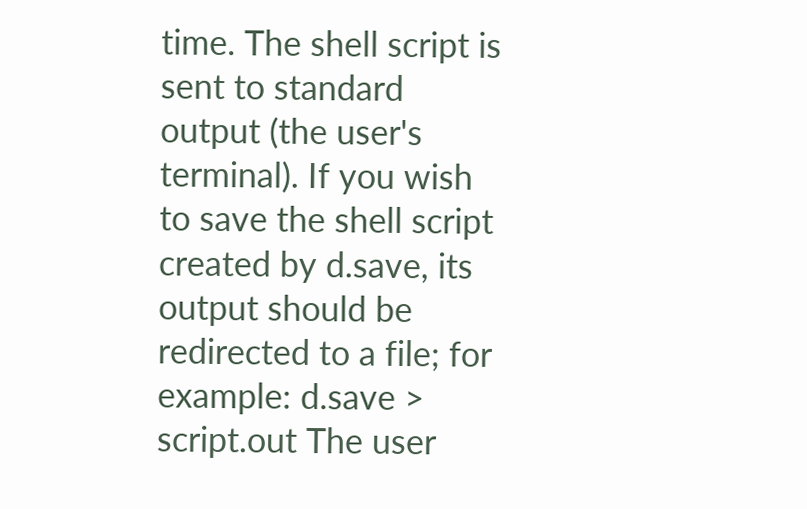time. The shell script is sent to standard output (the user's terminal). If you wish to save the shell script created by d.save, its output should be redirected to a file; for example: d.save > script.out The user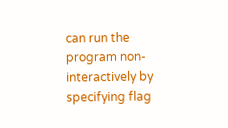can run the program non-interactively by specifying flag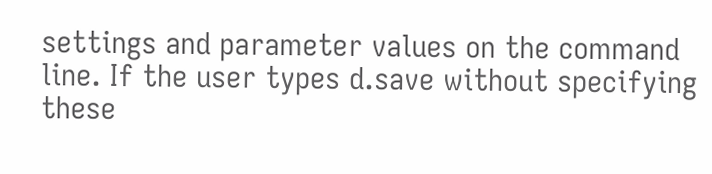settings and parameter values on the command line. If the user types d.save without specifying these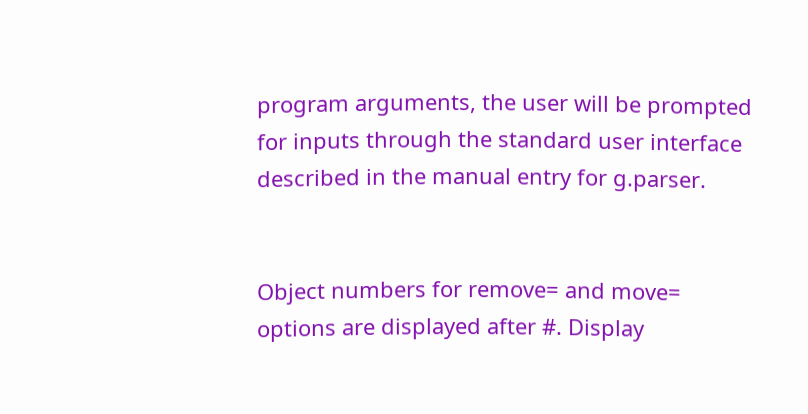program arguments, the user will be prompted for inputs through the standard user interface described in the manual entry for g.parser.


Object numbers for remove= and move= options are displayed after #. Display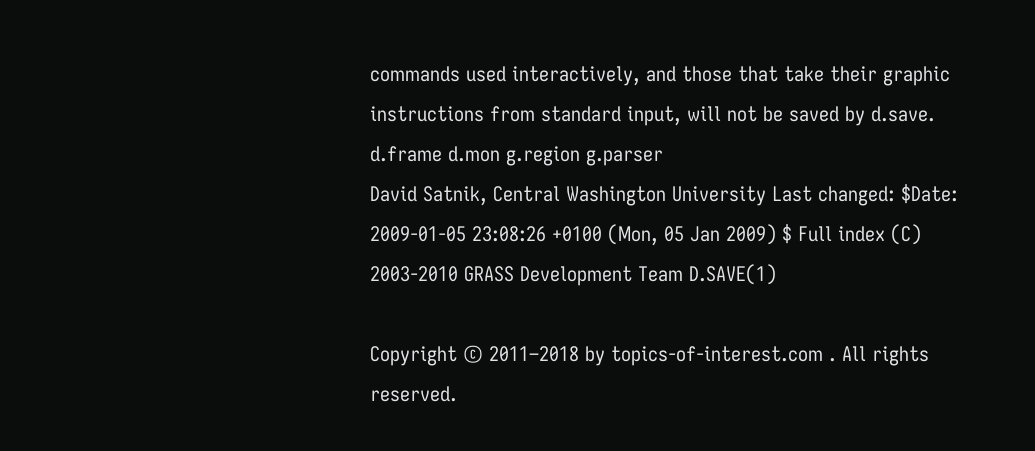commands used interactively, and those that take their graphic instructions from standard input, will not be saved by d.save.
d.frame d.mon g.region g.parser
David Satnik, Central Washington University Last changed: $Date: 2009-01-05 23:08:26 +0100 (Mon, 05 Jan 2009) $ Full index (C) 2003-2010 GRASS Development Team D.SAVE(1)

Copyright © 2011–2018 by topics-of-interest.com . All rights reserved.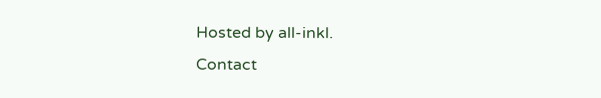Hosted by all-inkl.
Contact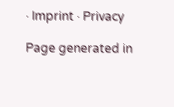· Imprint · Privacy

Page generated in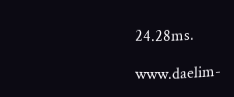24.28ms.

www.daelim-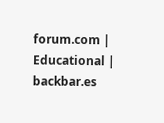forum.com | Educational | backbar.es